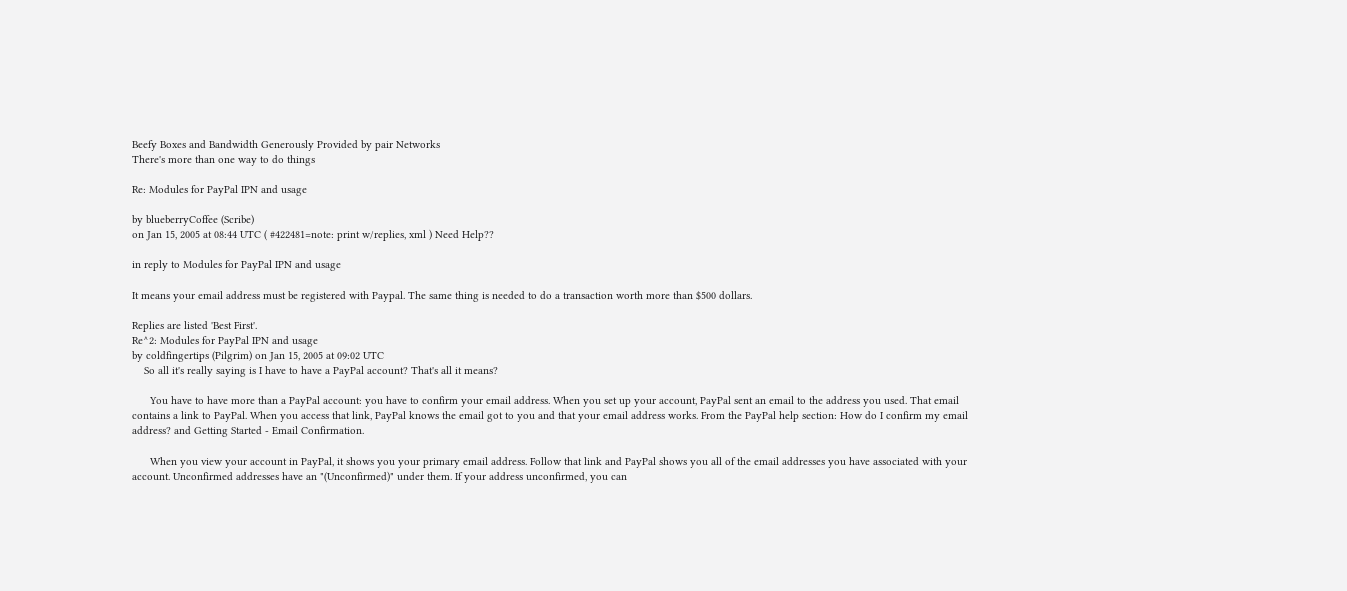Beefy Boxes and Bandwidth Generously Provided by pair Networks
There's more than one way to do things

Re: Modules for PayPal IPN and usage

by blueberryCoffee (Scribe)
on Jan 15, 2005 at 08:44 UTC ( #422481=note: print w/replies, xml ) Need Help??

in reply to Modules for PayPal IPN and usage

It means your email address must be registered with Paypal. The same thing is needed to do a transaction worth more than $500 dollars.

Replies are listed 'Best First'.
Re^2: Modules for PayPal IPN and usage
by coldfingertips (Pilgrim) on Jan 15, 2005 at 09:02 UTC
    So all it's really saying is I have to have a PayPal account? That's all it means?

      You have to have more than a PayPal account: you have to confirm your email address. When you set up your account, PayPal sent an email to the address you used. That email contains a link to PayPal. When you access that link, PayPal knows the email got to you and that your email address works. From the PayPal help section: How do I confirm my email address? and Getting Started - Email Confirmation.

      When you view your account in PayPal, it shows you your primary email address. Follow that link and PayPal shows you all of the email addresses you have associated with your account. Unconfirmed addresses have an "(Unconfirmed)" under them. If your address unconfirmed, you can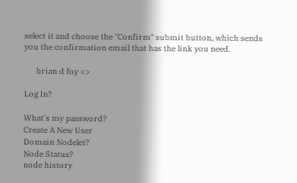select it and choose the "Confirm" submit button, which sends you the confirmation email that has the link you need.

      brian d foy <>

Log In?

What's my password?
Create A New User
Domain Nodelet?
Node Status?
node history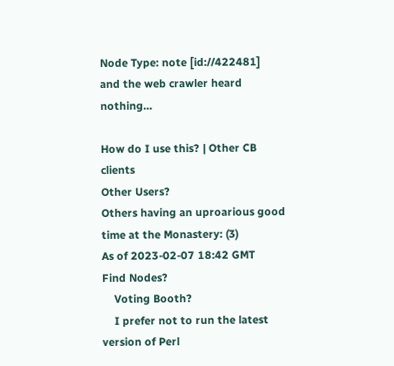Node Type: note [id://422481]
and the web crawler heard nothing...

How do I use this? | Other CB clients
Other Users?
Others having an uproarious good time at the Monastery: (3)
As of 2023-02-07 18:42 GMT
Find Nodes?
    Voting Booth?
    I prefer not to run the latest version of Perl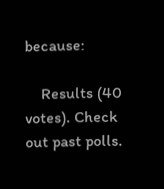because:

    Results (40 votes). Check out past polls.